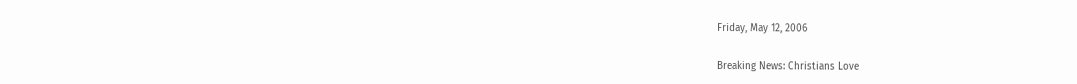Friday, May 12, 2006

Breaking News: Christians Love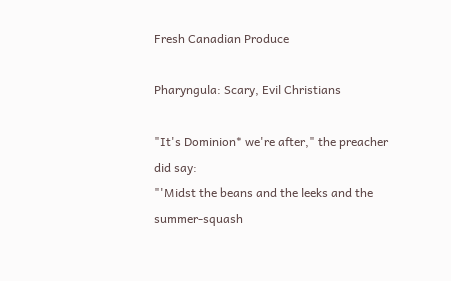Fresh Canadian Produce

Pharyngula: Scary, Evil Christians

"It's Dominion* we're after," the preacher did say:
"'Midst the beans and the leeks and the summer-squash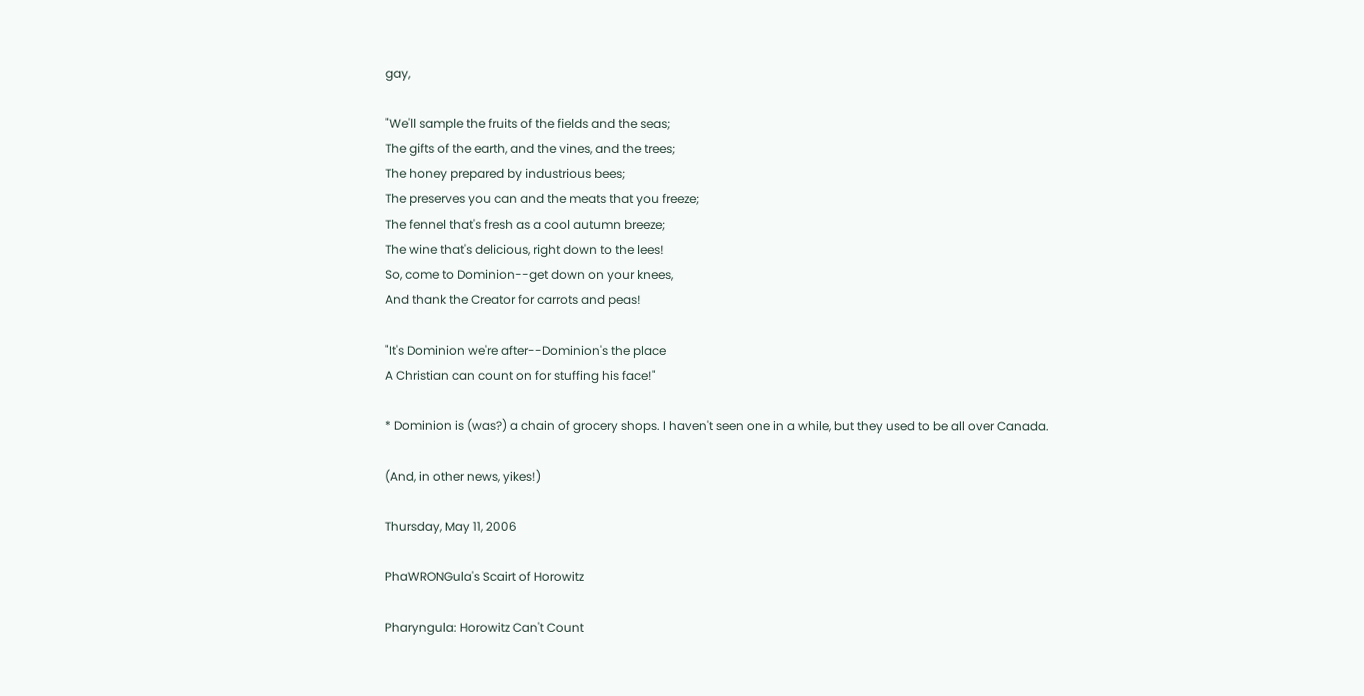gay,

"We'll sample the fruits of the fields and the seas;
The gifts of the earth, and the vines, and the trees;
The honey prepared by industrious bees;
The preserves you can and the meats that you freeze;
The fennel that's fresh as a cool autumn breeze;
The wine that's delicious, right down to the lees!
So, come to Dominion--get down on your knees,
And thank the Creator for carrots and peas!

"It's Dominion we're after--Dominion's the place
A Christian can count on for stuffing his face!"

* Dominion is (was?) a chain of grocery shops. I haven't seen one in a while, but they used to be all over Canada.

(And, in other news, yikes!)

Thursday, May 11, 2006

PhaWRONGula's Scairt of Horowitz

Pharyngula: Horowitz Can't Count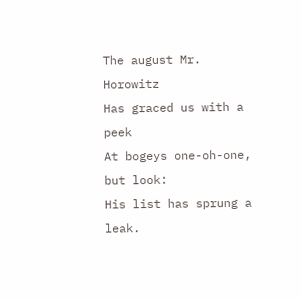The august Mr. Horowitz
Has graced us with a peek
At bogeys one-oh-one, but look:
His list has sprung a leak.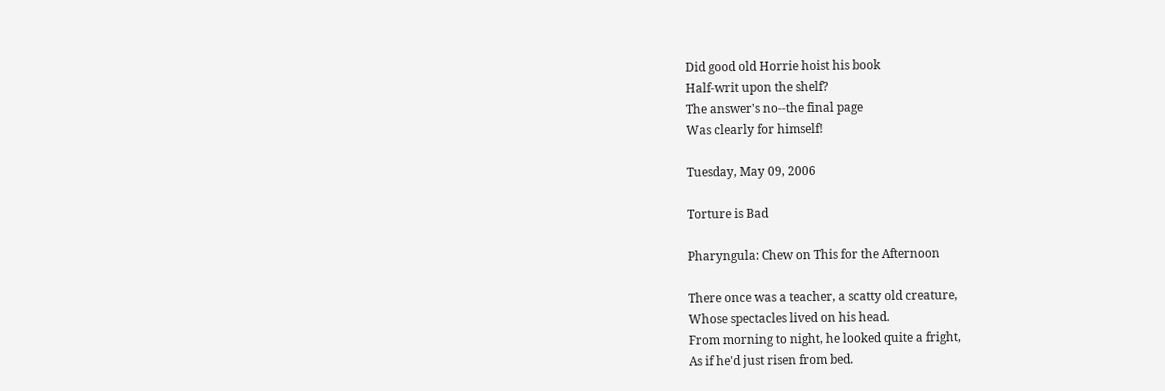Did good old Horrie hoist his book
Half-writ upon the shelf?
The answer's no--the final page
Was clearly for himself!

Tuesday, May 09, 2006

Torture is Bad

Pharyngula: Chew on This for the Afternoon

There once was a teacher, a scatty old creature,
Whose spectacles lived on his head.
From morning to night, he looked quite a fright,
As if he'd just risen from bed.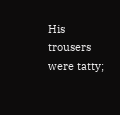His trousers were tatty;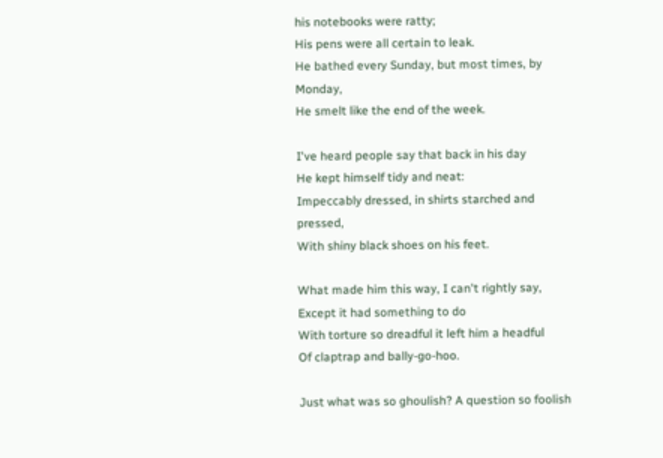his notebooks were ratty;
His pens were all certain to leak.
He bathed every Sunday, but most times, by Monday,
He smelt like the end of the week.

I've heard people say that back in his day
He kept himself tidy and neat:
Impeccably dressed, in shirts starched and pressed,
With shiny black shoes on his feet.

What made him this way, I can't rightly say,
Except it had something to do
With torture so dreadful it left him a headful
Of claptrap and bally-go-hoo.

Just what was so ghoulish? A question so foolish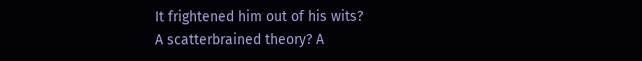It frightened him out of his wits?
A scatterbrained theory? A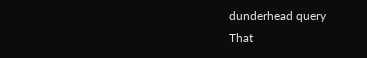dunderhead query
That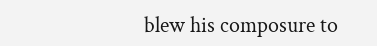blew his composure to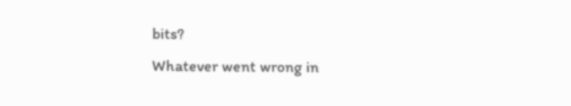bits?
Whatever went wrong in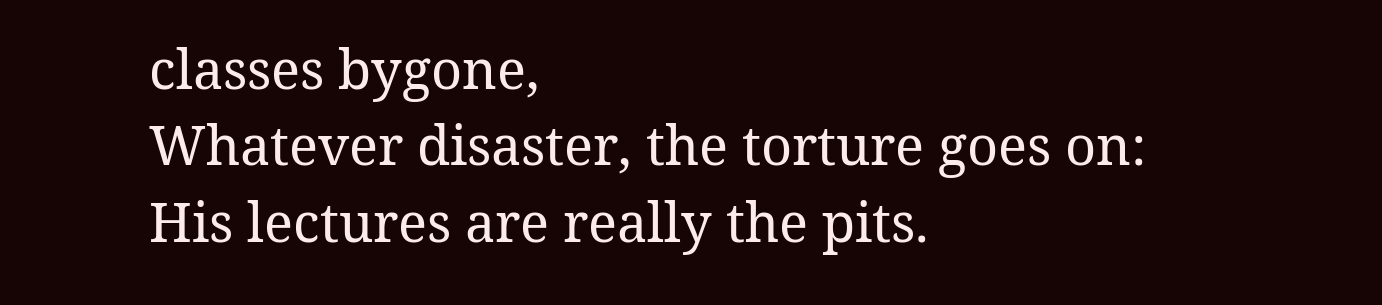classes bygone,
Whatever disaster, the torture goes on:
His lectures are really the pits.